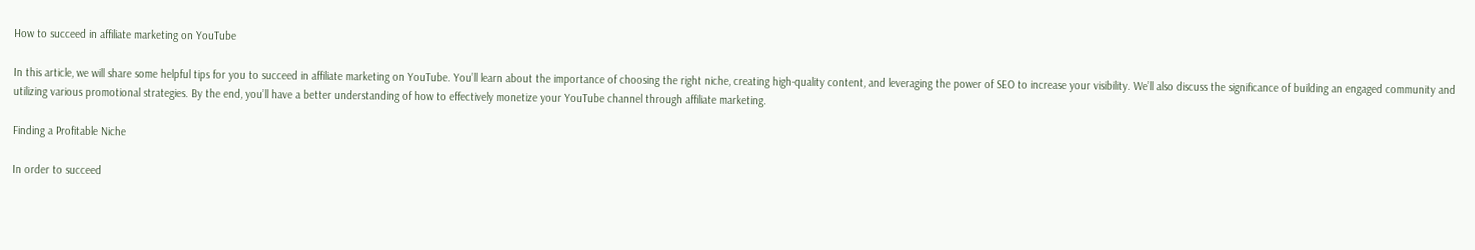How to succeed in affiliate marketing on YouTube

In this article, we will share some helpful tips for you to succeed in affiliate marketing on YouTube. You’ll learn about the importance of choosing the right niche, creating high-quality content, and leveraging the power of SEO to increase your visibility. We’ll also discuss the significance of building an engaged community and utilizing various promotional strategies. By the end, you’ll have a better understanding of how to effectively monetize your YouTube channel through affiliate marketing.

Finding a Profitable Niche

In order to succeed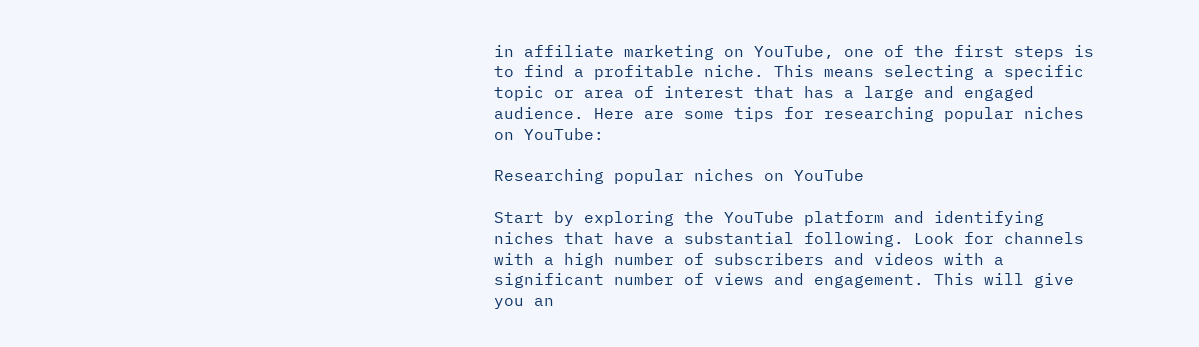in affiliate marketing on YouTube, one of the first steps is to find a profitable niche. This means selecting a specific topic or area of interest that has a large and engaged audience. Here are some tips for researching popular niches on YouTube:

Researching popular niches on YouTube

Start by exploring the YouTube platform and identifying niches that have a substantial following. Look for channels with a high number of subscribers and videos with a significant number of views and engagement. This will give you an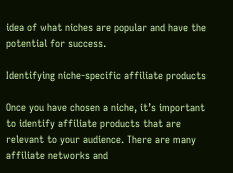idea of what niches are popular and have the potential for success.

Identifying niche-specific affiliate products

Once you have chosen a niche, it’s important to identify affiliate products that are relevant to your audience. There are many affiliate networks and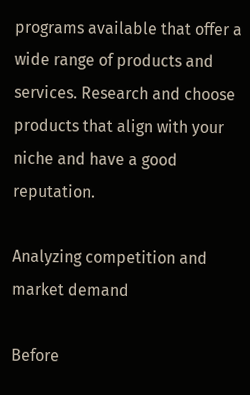programs available that offer a wide range of products and services. Research and choose products that align with your niche and have a good reputation.

Analyzing competition and market demand

Before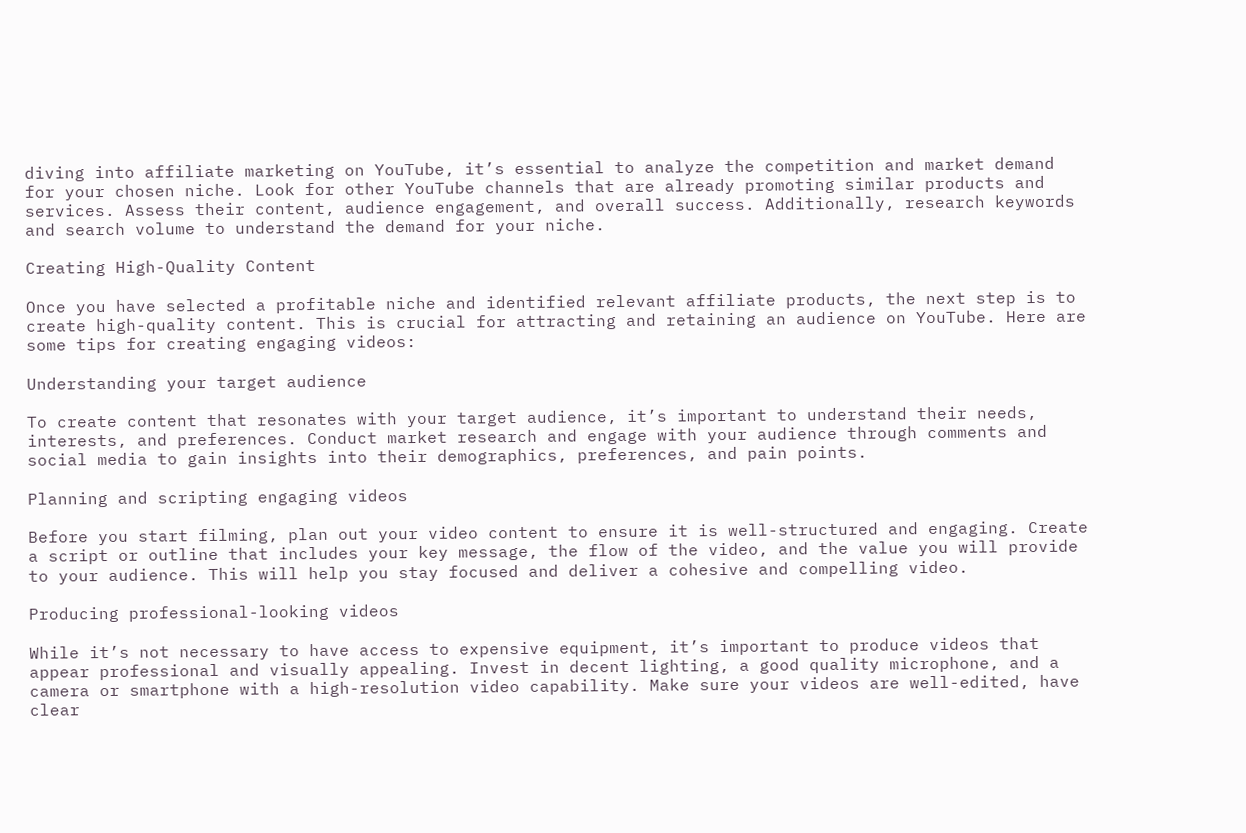diving into affiliate marketing on YouTube, it’s essential to analyze the competition and market demand for your chosen niche. Look for other YouTube channels that are already promoting similar products and services. Assess their content, audience engagement, and overall success. Additionally, research keywords and search volume to understand the demand for your niche.

Creating High-Quality Content

Once you have selected a profitable niche and identified relevant affiliate products, the next step is to create high-quality content. This is crucial for attracting and retaining an audience on YouTube. Here are some tips for creating engaging videos:

Understanding your target audience

To create content that resonates with your target audience, it’s important to understand their needs, interests, and preferences. Conduct market research and engage with your audience through comments and social media to gain insights into their demographics, preferences, and pain points.

Planning and scripting engaging videos

Before you start filming, plan out your video content to ensure it is well-structured and engaging. Create a script or outline that includes your key message, the flow of the video, and the value you will provide to your audience. This will help you stay focused and deliver a cohesive and compelling video.

Producing professional-looking videos

While it’s not necessary to have access to expensive equipment, it’s important to produce videos that appear professional and visually appealing. Invest in decent lighting, a good quality microphone, and a camera or smartphone with a high-resolution video capability. Make sure your videos are well-edited, have clear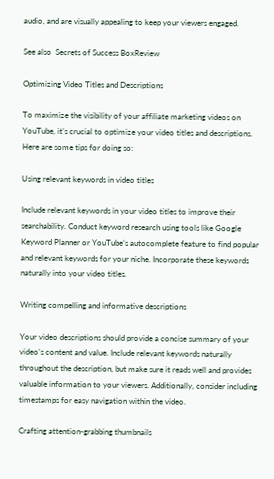audio, and are visually appealing to keep your viewers engaged.

See also  Secrets of Success BoxReview

Optimizing Video Titles and Descriptions

To maximize the visibility of your affiliate marketing videos on YouTube, it’s crucial to optimize your video titles and descriptions. Here are some tips for doing so:

Using relevant keywords in video titles

Include relevant keywords in your video titles to improve their searchability. Conduct keyword research using tools like Google Keyword Planner or YouTube’s autocomplete feature to find popular and relevant keywords for your niche. Incorporate these keywords naturally into your video titles.

Writing compelling and informative descriptions

Your video descriptions should provide a concise summary of your video’s content and value. Include relevant keywords naturally throughout the description, but make sure it reads well and provides valuable information to your viewers. Additionally, consider including timestamps for easy navigation within the video.

Crafting attention-grabbing thumbnails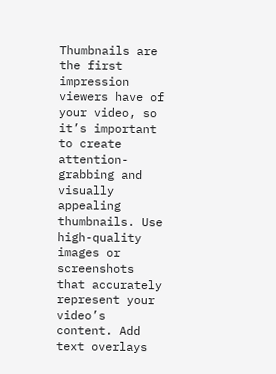Thumbnails are the first impression viewers have of your video, so it’s important to create attention-grabbing and visually appealing thumbnails. Use high-quality images or screenshots that accurately represent your video’s content. Add text overlays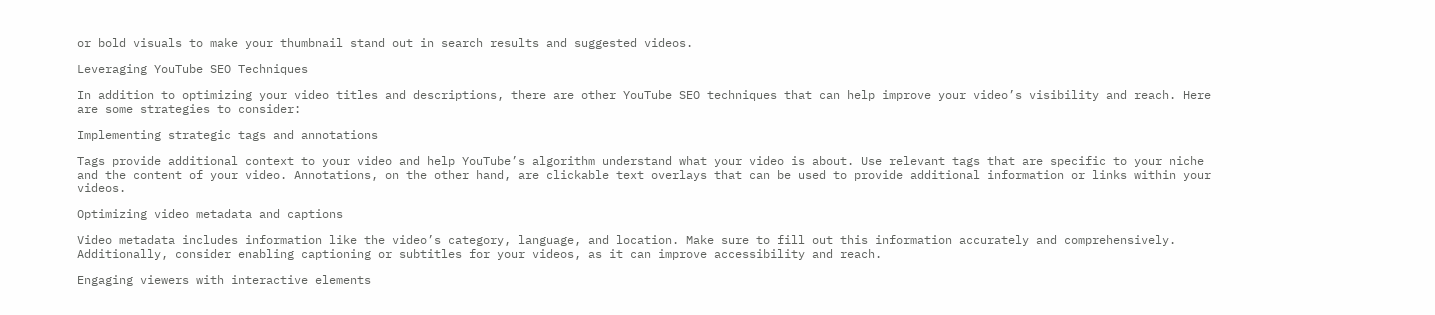or bold visuals to make your thumbnail stand out in search results and suggested videos.

Leveraging YouTube SEO Techniques

In addition to optimizing your video titles and descriptions, there are other YouTube SEO techniques that can help improve your video’s visibility and reach. Here are some strategies to consider:

Implementing strategic tags and annotations

Tags provide additional context to your video and help YouTube’s algorithm understand what your video is about. Use relevant tags that are specific to your niche and the content of your video. Annotations, on the other hand, are clickable text overlays that can be used to provide additional information or links within your videos.

Optimizing video metadata and captions

Video metadata includes information like the video’s category, language, and location. Make sure to fill out this information accurately and comprehensively. Additionally, consider enabling captioning or subtitles for your videos, as it can improve accessibility and reach.

Engaging viewers with interactive elements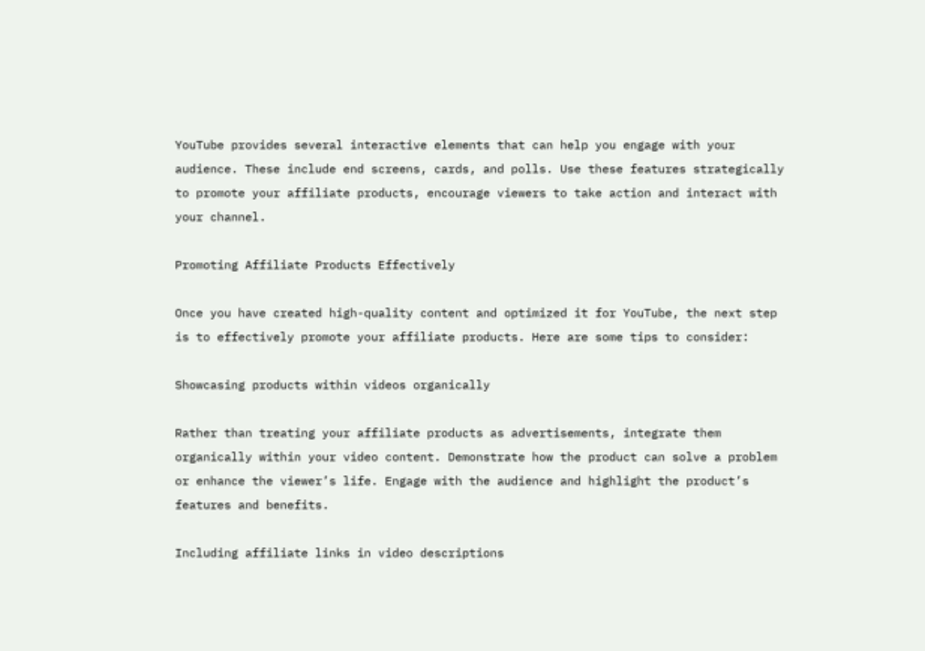YouTube provides several interactive elements that can help you engage with your audience. These include end screens, cards, and polls. Use these features strategically to promote your affiliate products, encourage viewers to take action and interact with your channel.

Promoting Affiliate Products Effectively

Once you have created high-quality content and optimized it for YouTube, the next step is to effectively promote your affiliate products. Here are some tips to consider:

Showcasing products within videos organically

Rather than treating your affiliate products as advertisements, integrate them organically within your video content. Demonstrate how the product can solve a problem or enhance the viewer’s life. Engage with the audience and highlight the product’s features and benefits.

Including affiliate links in video descriptions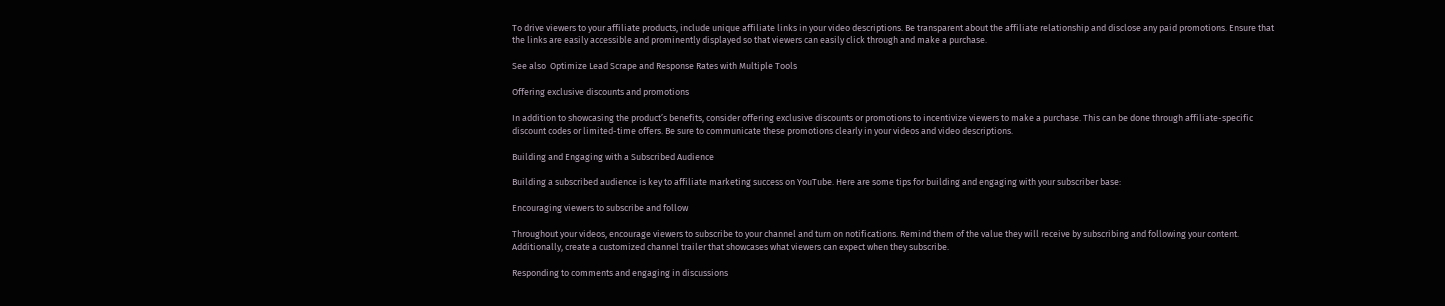To drive viewers to your affiliate products, include unique affiliate links in your video descriptions. Be transparent about the affiliate relationship and disclose any paid promotions. Ensure that the links are easily accessible and prominently displayed so that viewers can easily click through and make a purchase.

See also  Optimize Lead Scrape and Response Rates with Multiple Tools

Offering exclusive discounts and promotions

In addition to showcasing the product’s benefits, consider offering exclusive discounts or promotions to incentivize viewers to make a purchase. This can be done through affiliate-specific discount codes or limited-time offers. Be sure to communicate these promotions clearly in your videos and video descriptions.

Building and Engaging with a Subscribed Audience

Building a subscribed audience is key to affiliate marketing success on YouTube. Here are some tips for building and engaging with your subscriber base:

Encouraging viewers to subscribe and follow

Throughout your videos, encourage viewers to subscribe to your channel and turn on notifications. Remind them of the value they will receive by subscribing and following your content. Additionally, create a customized channel trailer that showcases what viewers can expect when they subscribe.

Responding to comments and engaging in discussions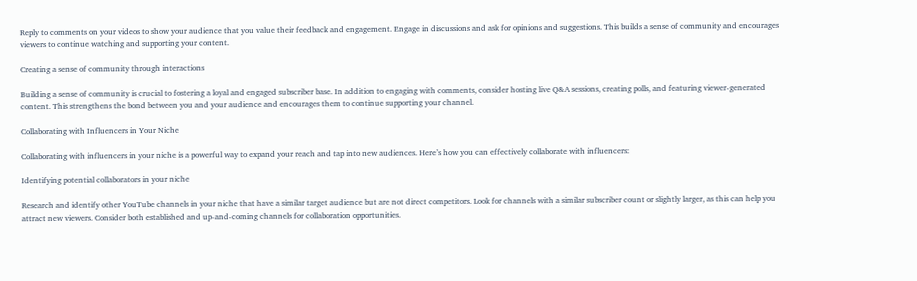Reply to comments on your videos to show your audience that you value their feedback and engagement. Engage in discussions and ask for opinions and suggestions. This builds a sense of community and encourages viewers to continue watching and supporting your content.

Creating a sense of community through interactions

Building a sense of community is crucial to fostering a loyal and engaged subscriber base. In addition to engaging with comments, consider hosting live Q&A sessions, creating polls, and featuring viewer-generated content. This strengthens the bond between you and your audience and encourages them to continue supporting your channel.

Collaborating with Influencers in Your Niche

Collaborating with influencers in your niche is a powerful way to expand your reach and tap into new audiences. Here’s how you can effectively collaborate with influencers:

Identifying potential collaborators in your niche

Research and identify other YouTube channels in your niche that have a similar target audience but are not direct competitors. Look for channels with a similar subscriber count or slightly larger, as this can help you attract new viewers. Consider both established and up-and-coming channels for collaboration opportunities.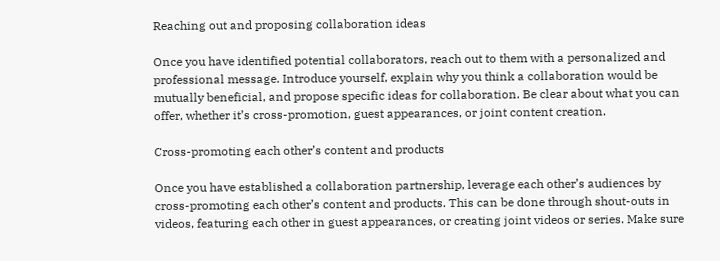Reaching out and proposing collaboration ideas

Once you have identified potential collaborators, reach out to them with a personalized and professional message. Introduce yourself, explain why you think a collaboration would be mutually beneficial, and propose specific ideas for collaboration. Be clear about what you can offer, whether it’s cross-promotion, guest appearances, or joint content creation.

Cross-promoting each other’s content and products

Once you have established a collaboration partnership, leverage each other’s audiences by cross-promoting each other’s content and products. This can be done through shout-outs in videos, featuring each other in guest appearances, or creating joint videos or series. Make sure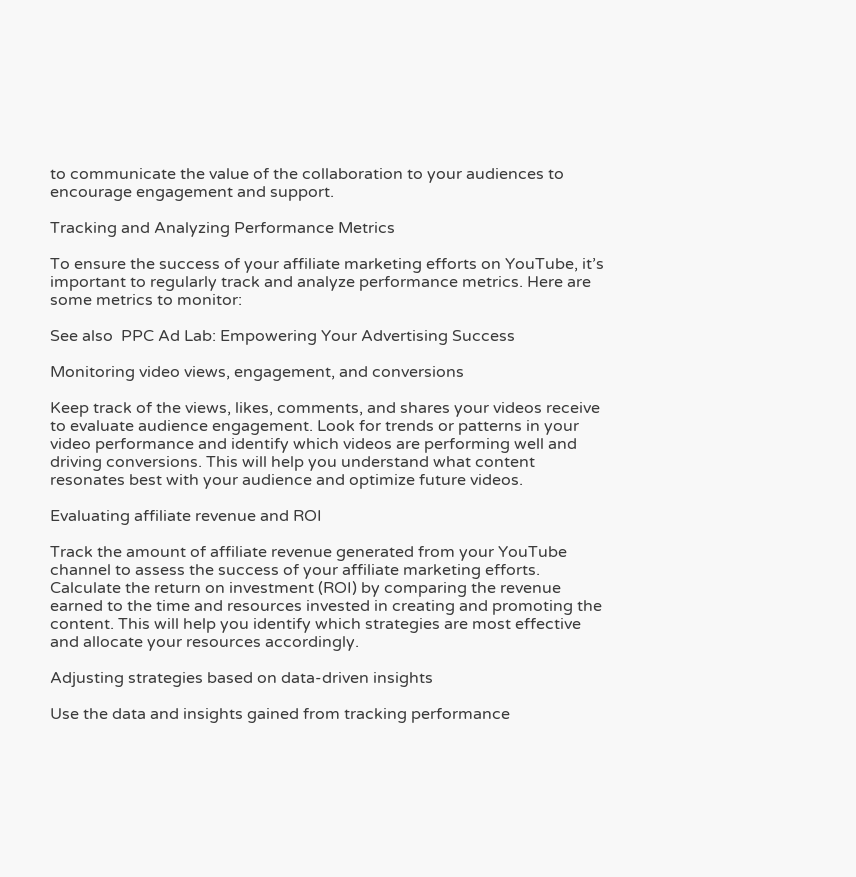to communicate the value of the collaboration to your audiences to encourage engagement and support.

Tracking and Analyzing Performance Metrics

To ensure the success of your affiliate marketing efforts on YouTube, it’s important to regularly track and analyze performance metrics. Here are some metrics to monitor:

See also  PPC Ad Lab: Empowering Your Advertising Success

Monitoring video views, engagement, and conversions

Keep track of the views, likes, comments, and shares your videos receive to evaluate audience engagement. Look for trends or patterns in your video performance and identify which videos are performing well and driving conversions. This will help you understand what content resonates best with your audience and optimize future videos.

Evaluating affiliate revenue and ROI

Track the amount of affiliate revenue generated from your YouTube channel to assess the success of your affiliate marketing efforts. Calculate the return on investment (ROI) by comparing the revenue earned to the time and resources invested in creating and promoting the content. This will help you identify which strategies are most effective and allocate your resources accordingly.

Adjusting strategies based on data-driven insights

Use the data and insights gained from tracking performance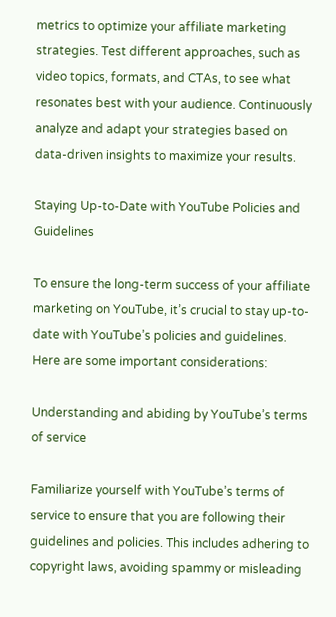metrics to optimize your affiliate marketing strategies. Test different approaches, such as video topics, formats, and CTAs, to see what resonates best with your audience. Continuously analyze and adapt your strategies based on data-driven insights to maximize your results.

Staying Up-to-Date with YouTube Policies and Guidelines

To ensure the long-term success of your affiliate marketing on YouTube, it’s crucial to stay up-to-date with YouTube’s policies and guidelines. Here are some important considerations:

Understanding and abiding by YouTube’s terms of service

Familiarize yourself with YouTube’s terms of service to ensure that you are following their guidelines and policies. This includes adhering to copyright laws, avoiding spammy or misleading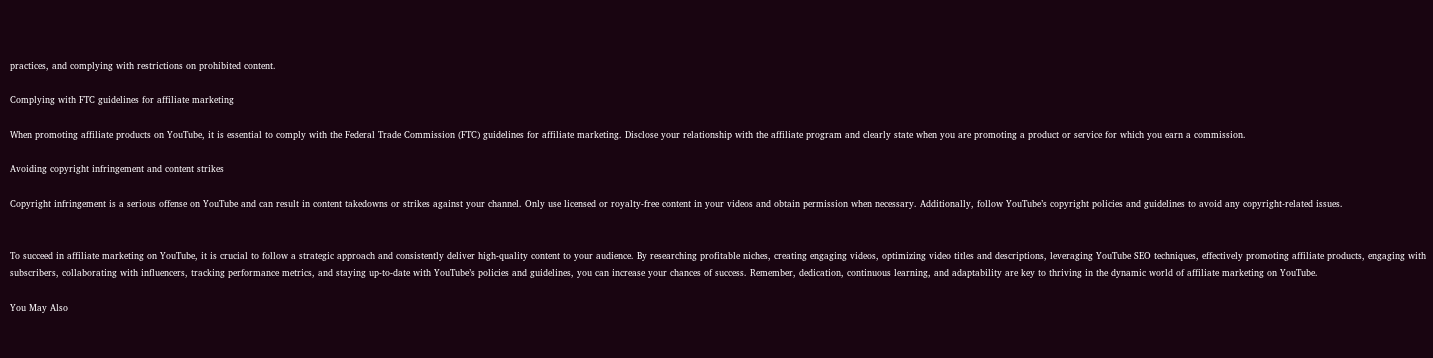practices, and complying with restrictions on prohibited content.

Complying with FTC guidelines for affiliate marketing

When promoting affiliate products on YouTube, it is essential to comply with the Federal Trade Commission (FTC) guidelines for affiliate marketing. Disclose your relationship with the affiliate program and clearly state when you are promoting a product or service for which you earn a commission.

Avoiding copyright infringement and content strikes

Copyright infringement is a serious offense on YouTube and can result in content takedowns or strikes against your channel. Only use licensed or royalty-free content in your videos and obtain permission when necessary. Additionally, follow YouTube’s copyright policies and guidelines to avoid any copyright-related issues.


To succeed in affiliate marketing on YouTube, it is crucial to follow a strategic approach and consistently deliver high-quality content to your audience. By researching profitable niches, creating engaging videos, optimizing video titles and descriptions, leveraging YouTube SEO techniques, effectively promoting affiliate products, engaging with subscribers, collaborating with influencers, tracking performance metrics, and staying up-to-date with YouTube’s policies and guidelines, you can increase your chances of success. Remember, dedication, continuous learning, and adaptability are key to thriving in the dynamic world of affiliate marketing on YouTube.

You May Also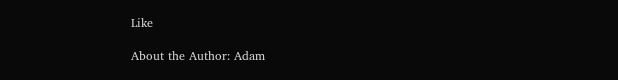Like

About the Author: Adam